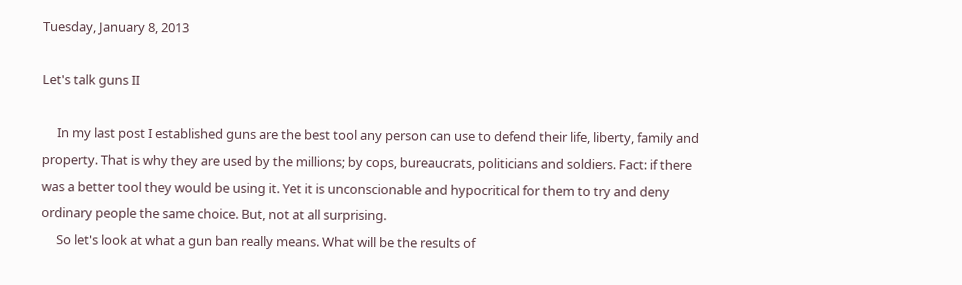Tuesday, January 8, 2013

Let's talk guns II

     In my last post I established guns are the best tool any person can use to defend their life, liberty, family and property. That is why they are used by the millions; by cops, bureaucrats, politicians and soldiers. Fact: if there was a better tool they would be using it. Yet it is unconscionable and hypocritical for them to try and deny ordinary people the same choice. But, not at all surprising.
     So let's look at what a gun ban really means. What will be the results of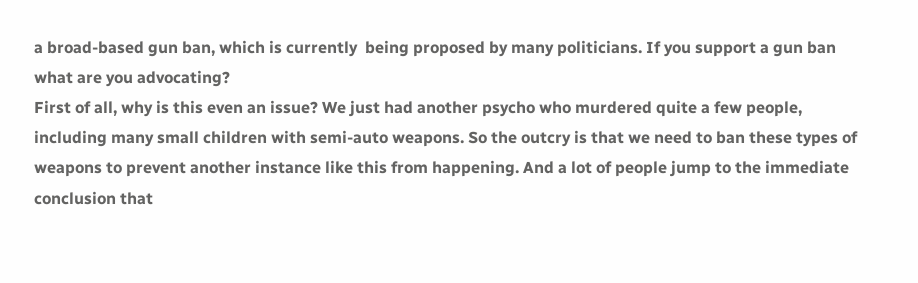a broad-based gun ban, which is currently  being proposed by many politicians. If you support a gun ban what are you advocating?
First of all, why is this even an issue? We just had another psycho who murdered quite a few people, including many small children with semi-auto weapons. So the outcry is that we need to ban these types of weapons to prevent another instance like this from happening. And a lot of people jump to the immediate conclusion that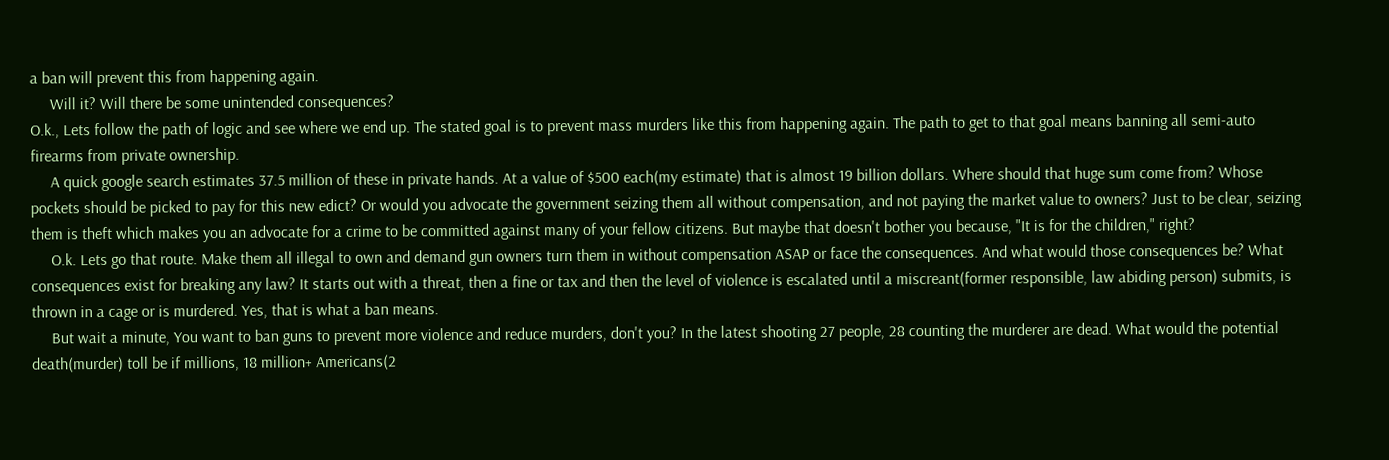a ban will prevent this from happening again.
     Will it? Will there be some unintended consequences?
O.k., Lets follow the path of logic and see where we end up. The stated goal is to prevent mass murders like this from happening again. The path to get to that goal means banning all semi-auto firearms from private ownership.
     A quick google search estimates 37.5 million of these in private hands. At a value of $500 each(my estimate) that is almost 19 billion dollars. Where should that huge sum come from? Whose pockets should be picked to pay for this new edict? Or would you advocate the government seizing them all without compensation, and not paying the market value to owners? Just to be clear, seizing them is theft which makes you an advocate for a crime to be committed against many of your fellow citizens. But maybe that doesn't bother you because, "It is for the children," right?
     O.k. Lets go that route. Make them all illegal to own and demand gun owners turn them in without compensation ASAP or face the consequences. And what would those consequences be? What consequences exist for breaking any law? It starts out with a threat, then a fine or tax and then the level of violence is escalated until a miscreant(former responsible, law abiding person) submits, is thrown in a cage or is murdered. Yes, that is what a ban means.
     But wait a minute, You want to ban guns to prevent more violence and reduce murders, don't you? In the latest shooting 27 people, 28 counting the murderer are dead. What would the potential death(murder) toll be if millions, 18 million+ Americans(2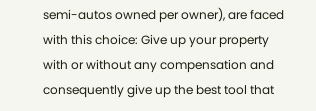semi-autos owned per owner), are faced with this choice: Give up your property with or without any compensation and consequently give up the best tool that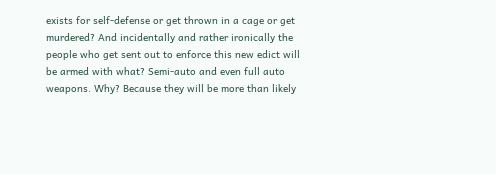exists for self-defense or get thrown in a cage or get murdered? And incidentally and rather ironically the people who get sent out to enforce this new edict will be armed with what? Semi-auto and even full auto weapons. Why? Because they will be more than likely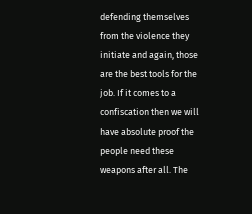defending themselves from the violence they initiate and again, those are the best tools for the job. If it comes to a confiscation then we will have absolute proof the people need these weapons after all. The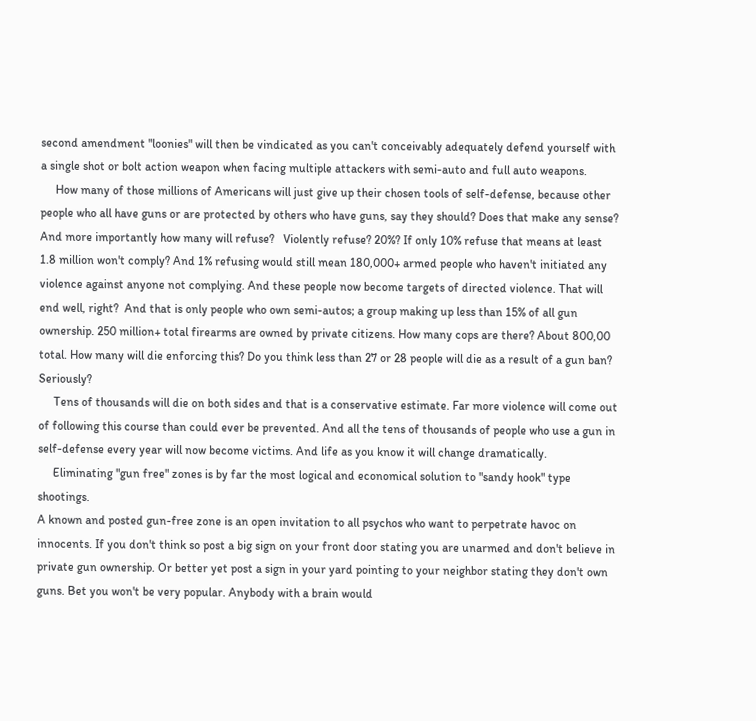second amendment "loonies" will then be vindicated as you can't conceivably adequately defend yourself with a single shot or bolt action weapon when facing multiple attackers with semi-auto and full auto weapons.
     How many of those millions of Americans will just give up their chosen tools of self-defense, because other people who all have guns or are protected by others who have guns, say they should? Does that make any sense? And more importantly how many will refuse?   Violently refuse? 20%? If only 10% refuse that means at least 1.8 million won't comply? And 1% refusing would still mean 180,000+ armed people who haven't initiated any violence against anyone not complying. And these people now become targets of directed violence. That will end well, right?  And that is only people who own semi-autos; a group making up less than 15% of all gun ownership. 250 million+ total firearms are owned by private citizens. How many cops are there? About 800,00 total. How many will die enforcing this? Do you think less than 27 or 28 people will die as a result of a gun ban?       Seriously?
     Tens of thousands will die on both sides and that is a conservative estimate. Far more violence will come out of following this course than could ever be prevented. And all the tens of thousands of people who use a gun in self-defense every year will now become victims. And life as you know it will change dramatically.
     Eliminating "gun free" zones is by far the most logical and economical solution to "sandy hook" type shootings.
A known and posted gun-free zone is an open invitation to all psychos who want to perpetrate havoc on innocents. If you don't think so post a big sign on your front door stating you are unarmed and don't believe in private gun ownership. Or better yet post a sign in your yard pointing to your neighbor stating they don't own guns. Bet you won't be very popular. Anybody with a brain would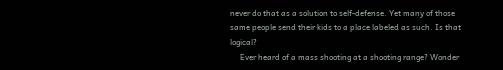never do that as a solution to self-defense. Yet many of those same people send their kids to a place labeled as such. Is that logical?
     Ever heard of a mass shooting at a shooting range? Wonder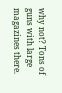why not? Tons of guns with large magazines there.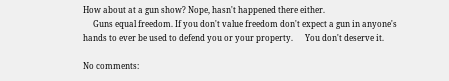How about at a gun show? Nope, hasn't happened there either.
     Guns equal freedom. If you don't value freedom don't expect a gun in anyone's hands to ever be used to defend you or your property.      You don't deserve it.

No comments: